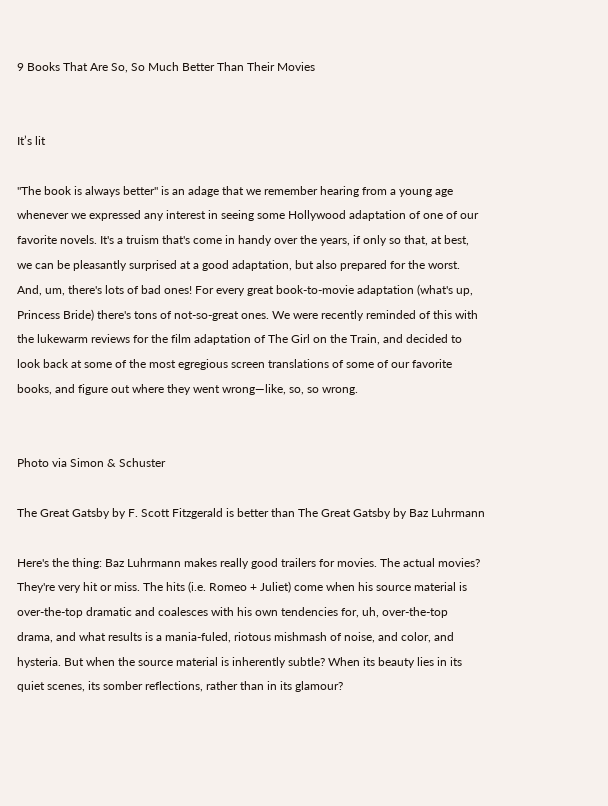9 Books That Are So, So Much Better Than Their Movies


It’s lit

"The book is always better" is an adage that we remember hearing from a young age whenever we expressed any interest in seeing some Hollywood adaptation of one of our favorite novels. It's a truism that's come in handy over the years, if only so that, at best, we can be pleasantly surprised at a good adaptation, but also prepared for the worst. And, um, there's lots of bad ones! For every great book-to-movie adaptation (what's up, Princess Bride) there's tons of not-so-great ones. We were recently reminded of this with the lukewarm reviews for the film adaptation of The Girl on the Train, and decided to look back at some of the most egregious screen translations of some of our favorite books, and figure out where they went wrong—like, so, so wrong.


Photo via Simon & Schuster

The Great Gatsby by F. Scott Fitzgerald is better than The Great Gatsby by Baz Luhrmann

Here's the thing: Baz Luhrmann makes really good trailers for movies. The actual movies? They're very hit or miss. The hits (i.e. Romeo + Juliet) come when his source material is over-the-top dramatic and coalesces with his own tendencies for, uh, over-the-top drama, and what results is a mania-fuled, riotous mishmash of noise, and color, and hysteria. But when the source material is inherently subtle? When its beauty lies in its quiet scenes, its somber reflections, rather than in its glamour?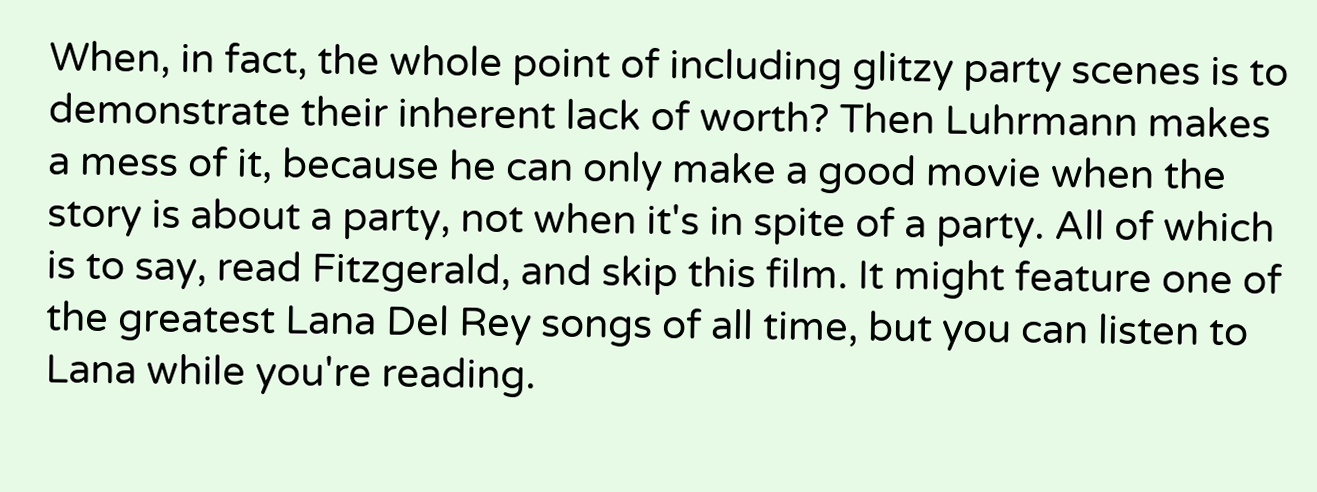When, in fact, the whole point of including glitzy party scenes is to demonstrate their inherent lack of worth? Then Luhrmann makes a mess of it, because he can only make a good movie when the story is about a party, not when it's in spite of a party. All of which is to say, read Fitzgerald, and skip this film. It might feature one of the greatest Lana Del Rey songs of all time, but you can listen to Lana while you're reading.